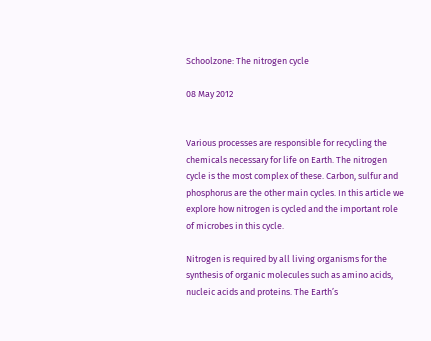Schoolzone: The nitrogen cycle

08 May 2012


Various processes are responsible for recycling the chemicals necessary for life on Earth. The nitrogen cycle is the most complex of these. Carbon, sulfur and phosphorus are the other main cycles. In this article we explore how nitrogen is cycled and the important role of microbes in this cycle.

Nitrogen is required by all living organisms for the synthesis of organic molecules such as amino acids, nucleic acids and proteins. The Earth’s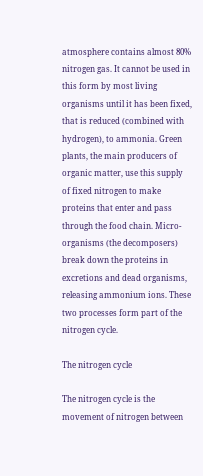atmosphere contains almost 80% nitrogen gas. It cannot be used in this form by most living organisms until it has been fixed, that is reduced (combined with hydrogen), to ammonia. Green plants, the main producers of organic matter, use this supply of fixed nitrogen to make proteins that enter and pass through the food chain. Micro-organisms (the decomposers) break down the proteins in excretions and dead organisms, releasing ammonium ions. These two processes form part of the nitrogen cycle.

The nitrogen cycle

The nitrogen cycle is the movement of nitrogen between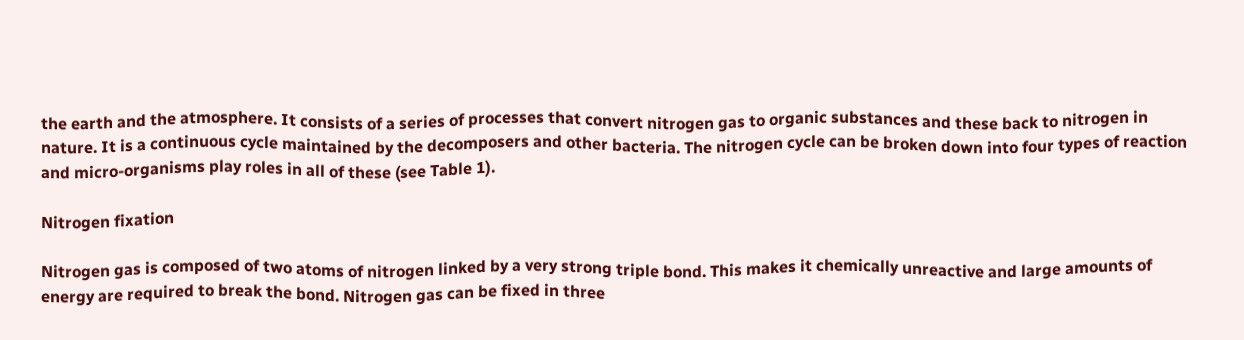the earth and the atmosphere. It consists of a series of processes that convert nitrogen gas to organic substances and these back to nitrogen in nature. It is a continuous cycle maintained by the decomposers and other bacteria. The nitrogen cycle can be broken down into four types of reaction and micro-organisms play roles in all of these (see Table 1).

Nitrogen fixation

Nitrogen gas is composed of two atoms of nitrogen linked by a very strong triple bond. This makes it chemically unreactive and large amounts of energy are required to break the bond. Nitrogen gas can be fixed in three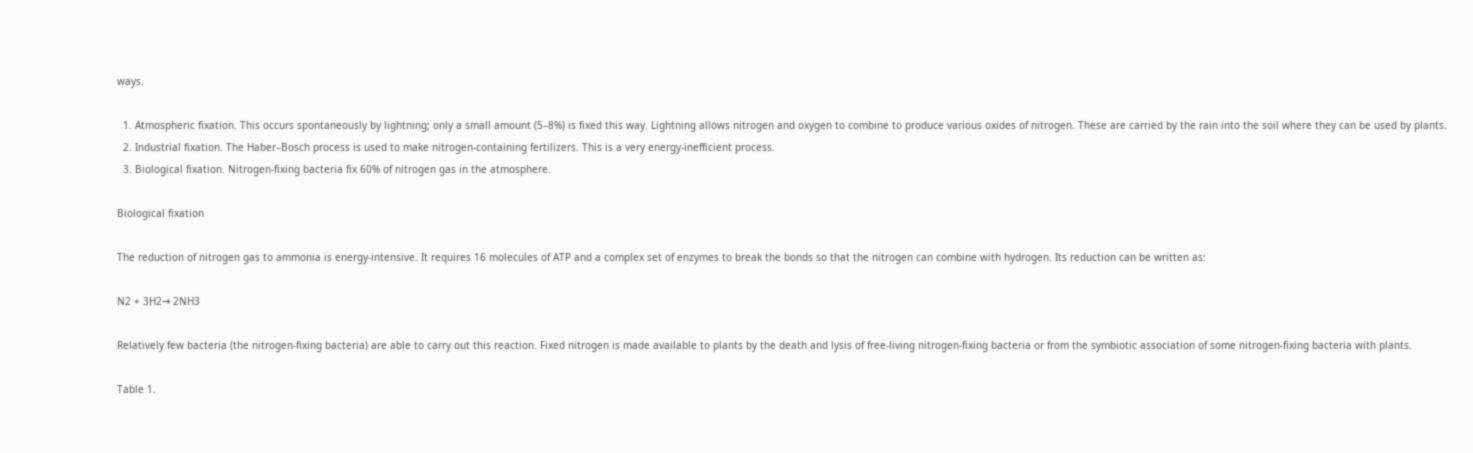ways.

  1. Atmospheric fixation. This occurs spontaneously by lightning; only a small amount (5–8%) is fixed this way. Lightning allows nitrogen and oxygen to combine to produce various oxides of nitrogen. These are carried by the rain into the soil where they can be used by plants.
  2. Industrial fixation. The Haber–Bosch process is used to make nitrogen-containing fertilizers. This is a very energy-inefficient process.
  3. Biological fixation. Nitrogen-fixing bacteria fix 60% of nitrogen gas in the atmosphere.

Biological fixation

The reduction of nitrogen gas to ammonia is energy-intensive. It requires 16 molecules of ATP and a complex set of enzymes to break the bonds so that the nitrogen can combine with hydrogen. Its reduction can be written as:

N2 + 3H2→ 2NH3

Relatively few bacteria (the nitrogen-fixing bacteria) are able to carry out this reaction. Fixed nitrogen is made available to plants by the death and lysis of free-living nitrogen-fixing bacteria or from the symbiotic association of some nitrogen-fixing bacteria with plants.

Table 1.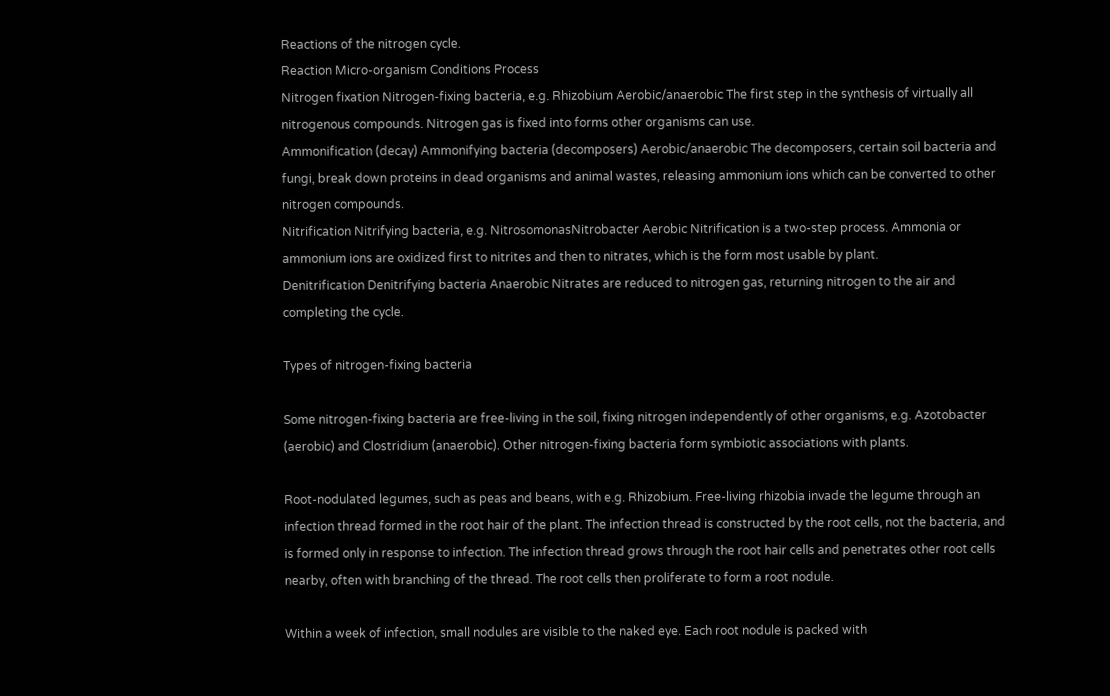Reactions of the nitrogen cycle.
Reaction Micro-organism Conditions Process
Nitrogen fixation Nitrogen-fixing bacteria, e.g. Rhizobium Aerobic/anaerobic The first step in the synthesis of virtually all nitrogenous compounds. Nitrogen gas is fixed into forms other organisms can use.
Ammonification (decay) Ammonifying bacteria (decomposers) Aerobic/anaerobic The decomposers, certain soil bacteria and fungi, break down proteins in dead organisms and animal wastes, releasing ammonium ions which can be converted to other nitrogen compounds.
Nitrification Nitrifying bacteria, e.g. NitrosomonasNitrobacter Aerobic Nitrification is a two-step process. Ammonia or ammonium ions are oxidized first to nitrites and then to nitrates, which is the form most usable by plant.
Denitrification Denitrifying bacteria Anaerobic Nitrates are reduced to nitrogen gas, returning nitrogen to the air and completing the cycle.

Types of nitrogen-fixing bacteria

Some nitrogen-fixing bacteria are free-living in the soil, fixing nitrogen independently of other organisms, e.g. Azotobacter (aerobic) and Clostridium (anaerobic). Other nitrogen-fixing bacteria form symbiotic associations with plants.

Root-nodulated legumes, such as peas and beans, with e.g. Rhizobium. Free-living rhizobia invade the legume through an infection thread formed in the root hair of the plant. The infection thread is constructed by the root cells, not the bacteria, and is formed only in response to infection. The infection thread grows through the root hair cells and penetrates other root cells nearby, often with branching of the thread. The root cells then proliferate to form a root nodule.

Within a week of infection, small nodules are visible to the naked eye. Each root nodule is packed with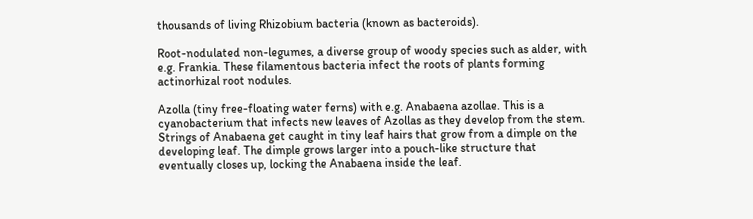thousands of living Rhizobium bacteria (known as bacteroids).

Root-nodulated non-legumes, a diverse group of woody species such as alder, with e.g. Frankia. These filamentous bacteria infect the roots of plants forming actinorhizal root nodules.

Azolla (tiny free-floating water ferns) with e.g. Anabaena azollae. This is a cyanobacterium that infects new leaves of Azollas as they develop from the stem. Strings of Anabaena get caught in tiny leaf hairs that grow from a dimple on the developing leaf. The dimple grows larger into a pouch-like structure that eventually closes up, locking the Anabaena inside the leaf.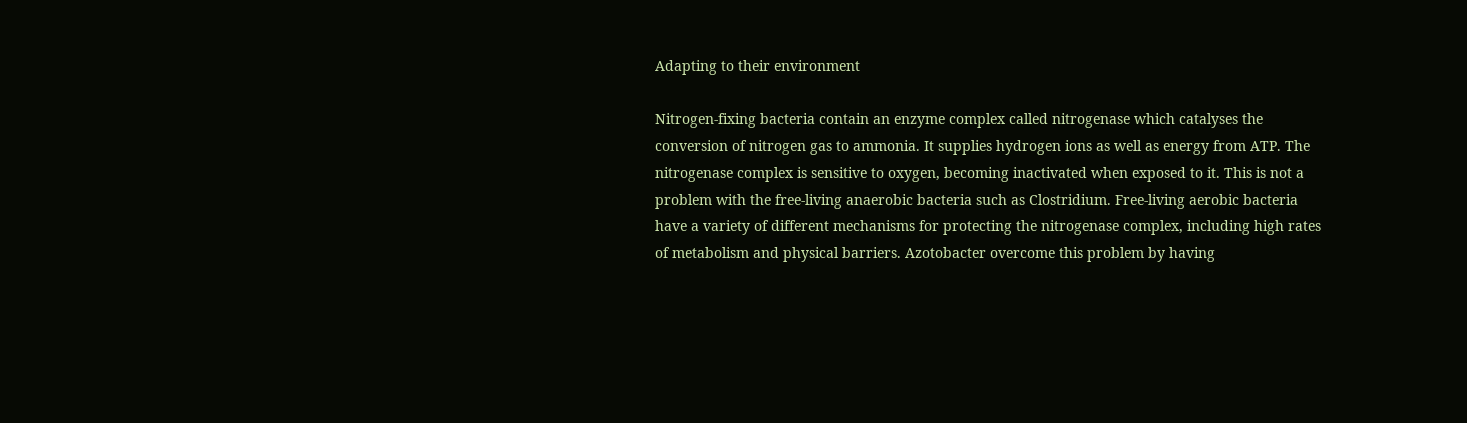Adapting to their environment

Nitrogen-fixing bacteria contain an enzyme complex called nitrogenase which catalyses the conversion of nitrogen gas to ammonia. It supplies hydrogen ions as well as energy from ATP. The nitrogenase complex is sensitive to oxygen, becoming inactivated when exposed to it. This is not a problem with the free-living anaerobic bacteria such as Clostridium. Free-living aerobic bacteria have a variety of different mechanisms for protecting the nitrogenase complex, including high rates of metabolism and physical barriers. Azotobacter overcome this problem by having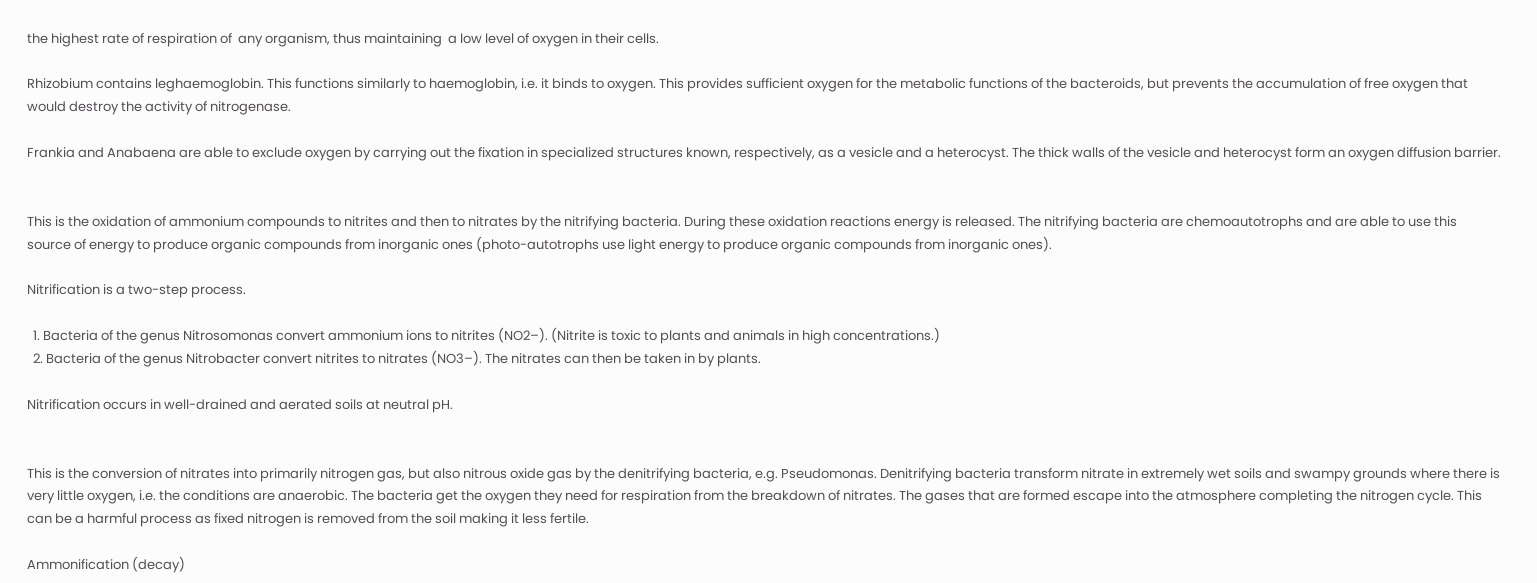the highest rate of respiration of  any organism, thus maintaining  a low level of oxygen in their cells.

Rhizobium contains leghaemoglobin. This functions similarly to haemoglobin, i.e. it binds to oxygen. This provides sufficient oxygen for the metabolic functions of the bacteroids, but prevents the accumulation of free oxygen that would destroy the activity of nitrogenase.

Frankia and Anabaena are able to exclude oxygen by carrying out the fixation in specialized structures known, respectively, as a vesicle and a heterocyst. The thick walls of the vesicle and heterocyst form an oxygen diffusion barrier.


This is the oxidation of ammonium compounds to nitrites and then to nitrates by the nitrifying bacteria. During these oxidation reactions energy is released. The nitrifying bacteria are chemoautotrophs and are able to use this source of energy to produce organic compounds from inorganic ones (photo-autotrophs use light energy to produce organic compounds from inorganic ones).

Nitrification is a two-step process.

  1. Bacteria of the genus Nitrosomonas convert ammonium ions to nitrites (NO2–). (Nitrite is toxic to plants and animals in high concentrations.)
  2. Bacteria of the genus Nitrobacter convert nitrites to nitrates (NO3–). The nitrates can then be taken in by plants.

Nitrification occurs in well-drained and aerated soils at neutral pH.


This is the conversion of nitrates into primarily nitrogen gas, but also nitrous oxide gas by the denitrifying bacteria, e.g. Pseudomonas. Denitrifying bacteria transform nitrate in extremely wet soils and swampy grounds where there is very little oxygen, i.e. the conditions are anaerobic. The bacteria get the oxygen they need for respiration from the breakdown of nitrates. The gases that are formed escape into the atmosphere completing the nitrogen cycle. This can be a harmful process as fixed nitrogen is removed from the soil making it less fertile.

Ammonification (decay)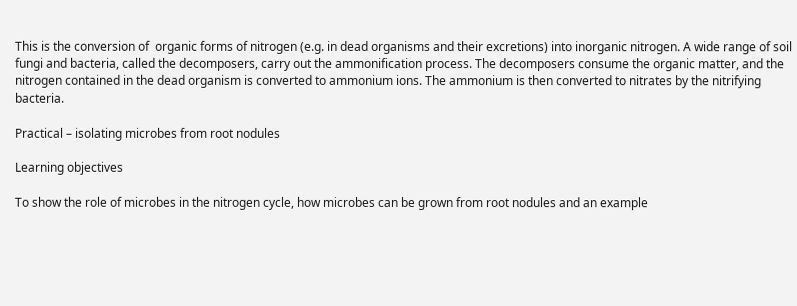This is the conversion of  organic forms of nitrogen (e.g. in dead organisms and their excretions) into inorganic nitrogen. A wide range of soil fungi and bacteria, called the decomposers, carry out the ammonification process. The decomposers consume the organic matter, and the nitrogen contained in the dead organism is converted to ammonium ions. The ammonium is then converted to nitrates by the nitrifying bacteria.

Practical – isolating microbes from root nodules

Learning objectives

To show the role of microbes in the nitrogen cycle, how microbes can be grown from root nodules and an example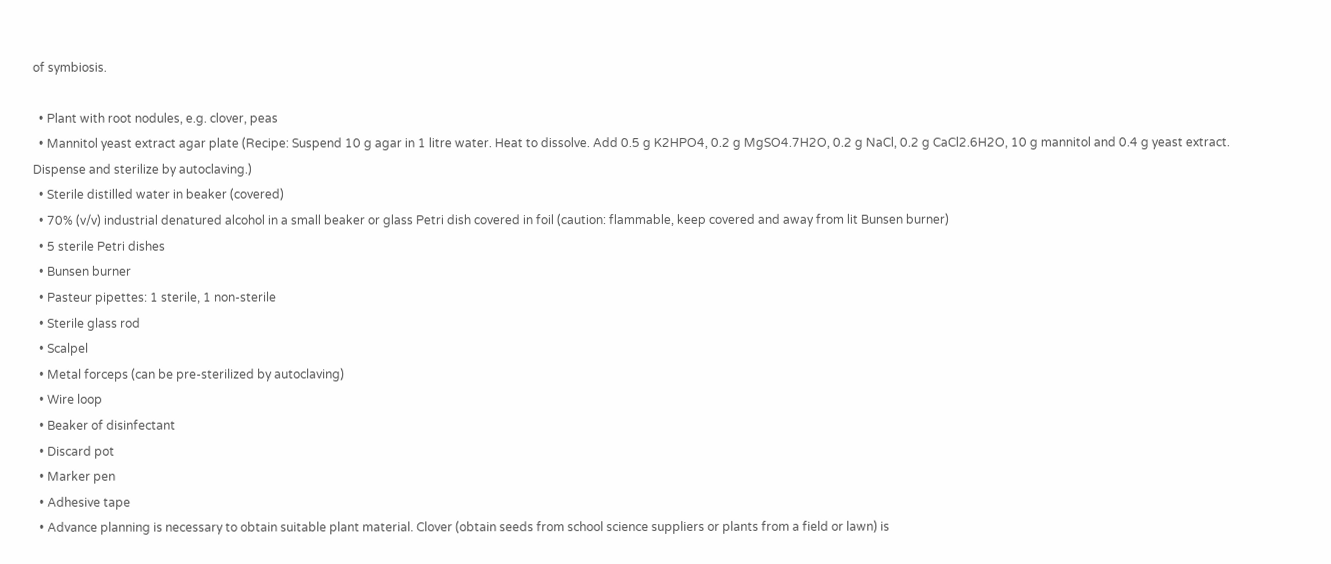of symbiosis.

  • Plant with root nodules, e.g. clover, peas
  • Mannitol yeast extract agar plate (Recipe: Suspend 10 g agar in 1 litre water. Heat to dissolve. Add 0.5 g K2HPO4, 0.2 g MgSO4.7H2O, 0.2 g NaCl, 0.2 g CaCl2.6H2O, 10 g mannitol and 0.4 g yeast extract. Dispense and sterilize by autoclaving.)
  • Sterile distilled water in beaker (covered)
  • 70% (v/v) industrial denatured alcohol in a small beaker or glass Petri dish covered in foil (caution: flammable, keep covered and away from lit Bunsen burner)
  • 5 sterile Petri dishes
  • Bunsen burner
  • Pasteur pipettes: 1 sterile, 1 non-sterile
  • Sterile glass rod
  • Scalpel
  • Metal forceps (can be pre-sterilized by autoclaving)
  • Wire loop
  • Beaker of disinfectant
  • Discard pot
  • Marker pen
  • Adhesive tape
  • Advance planning is necessary to obtain suitable plant material. Clover (obtain seeds from school science suppliers or plants from a field or lawn) is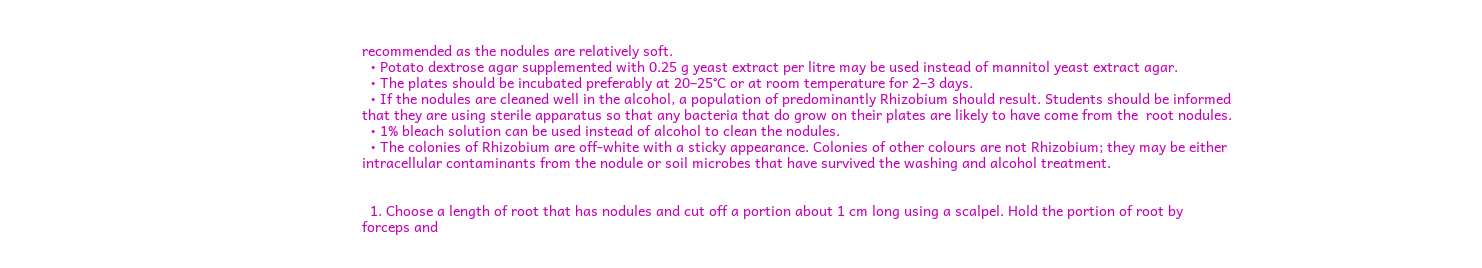recommended as the nodules are relatively soft.
  • Potato dextrose agar supplemented with 0.25 g yeast extract per litre may be used instead of mannitol yeast extract agar.
  • The plates should be incubated preferably at 20–25°C or at room temperature for 2–3 days.
  • If the nodules are cleaned well in the alcohol, a population of predominantly Rhizobium should result. Students should be informed that they are using sterile apparatus so that any bacteria that do grow on their plates are likely to have come from the  root nodules.
  • 1% bleach solution can be used instead of alcohol to clean the nodules.
  • The colonies of Rhizobium are off-white with a sticky appearance. Colonies of other colours are not Rhizobium; they may be either intracellular contaminants from the nodule or soil microbes that have survived the washing and alcohol treatment.


  1. Choose a length of root that has nodules and cut off a portion about 1 cm long using a scalpel. Hold the portion of root by forceps and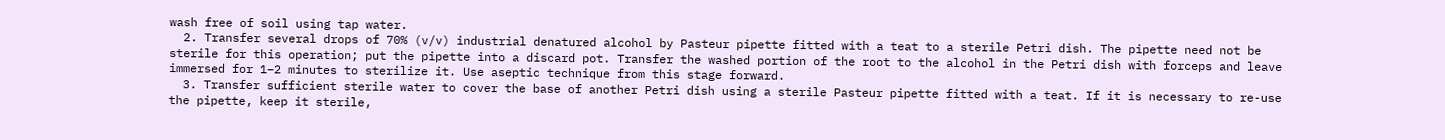wash free of soil using tap water.
  2. Transfer several drops of 70% (v/v) industrial denatured alcohol by Pasteur pipette fitted with a teat to a sterile Petri dish. The pipette need not be sterile for this operation; put the pipette into a discard pot. Transfer the washed portion of the root to the alcohol in the Petri dish with forceps and leave immersed for 1–2 minutes to sterilize it. Use aseptic technique from this stage forward.
  3. Transfer sufficient sterile water to cover the base of another Petri dish using a sterile Pasteur pipette fitted with a teat. If it is necessary to re-use the pipette, keep it sterile,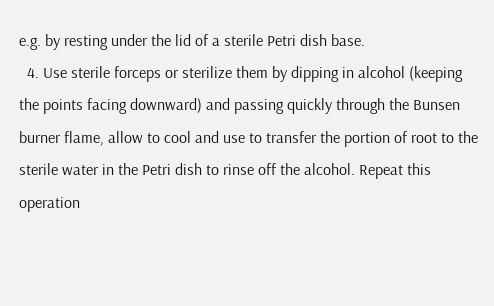e.g. by resting under the lid of a sterile Petri dish base.
  4. Use sterile forceps or sterilize them by dipping in alcohol (keeping the points facing downward) and passing quickly through the Bunsen burner flame, allow to cool and use to transfer the portion of root to the sterile water in the Petri dish to rinse off the alcohol. Repeat this operation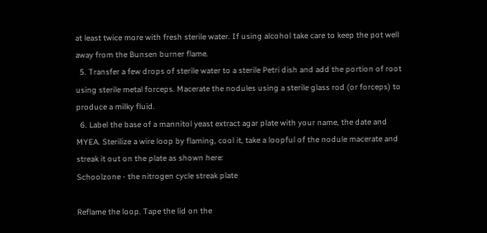at least twice more with fresh sterile water. If using alcohol take care to keep the pot well away from the Bunsen burner flame.
  5. Transfer a few drops of sterile water to a sterile Petri dish and add the portion of root using sterile metal forceps. Macerate the nodules using a sterile glass rod (or forceps) to produce a milky fluid.
  6. Label the base of a mannitol yeast extract agar plate with your name, the date and MYEA. Sterilize a wire loop by flaming, cool it, take a loopful of the nodule macerate and streak it out on the plate as shown here:
Schoolzone - the nitrogen cycle streak plate

Reflame the loop. Tape the lid on the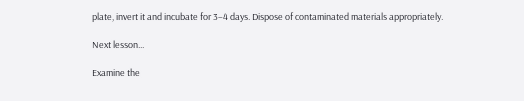plate, invert it and incubate for 3–4 days. Dispose of contaminated materials appropriately.

Next lesson...

Examine the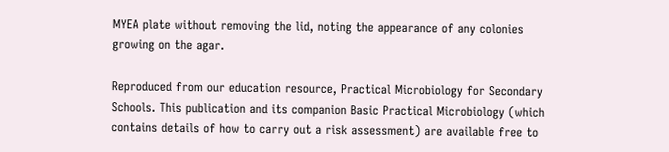MYEA plate without removing the lid, noting the appearance of any colonies growing on the agar.

Reproduced from our education resource, Practical Microbiology for Secondary Schools. This publication and its companion Basic Practical Microbiology (which contains details of how to carry out a risk assessment) are available free to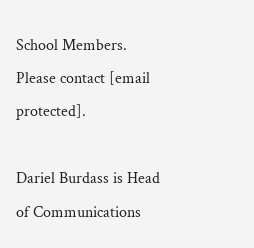School Members. Please contact [email protected].

Dariel Burdass is Head of Communications